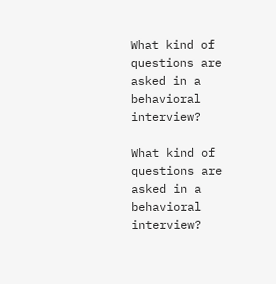What kind of questions are asked in a behavioral interview?

What kind of questions are asked in a behavioral interview?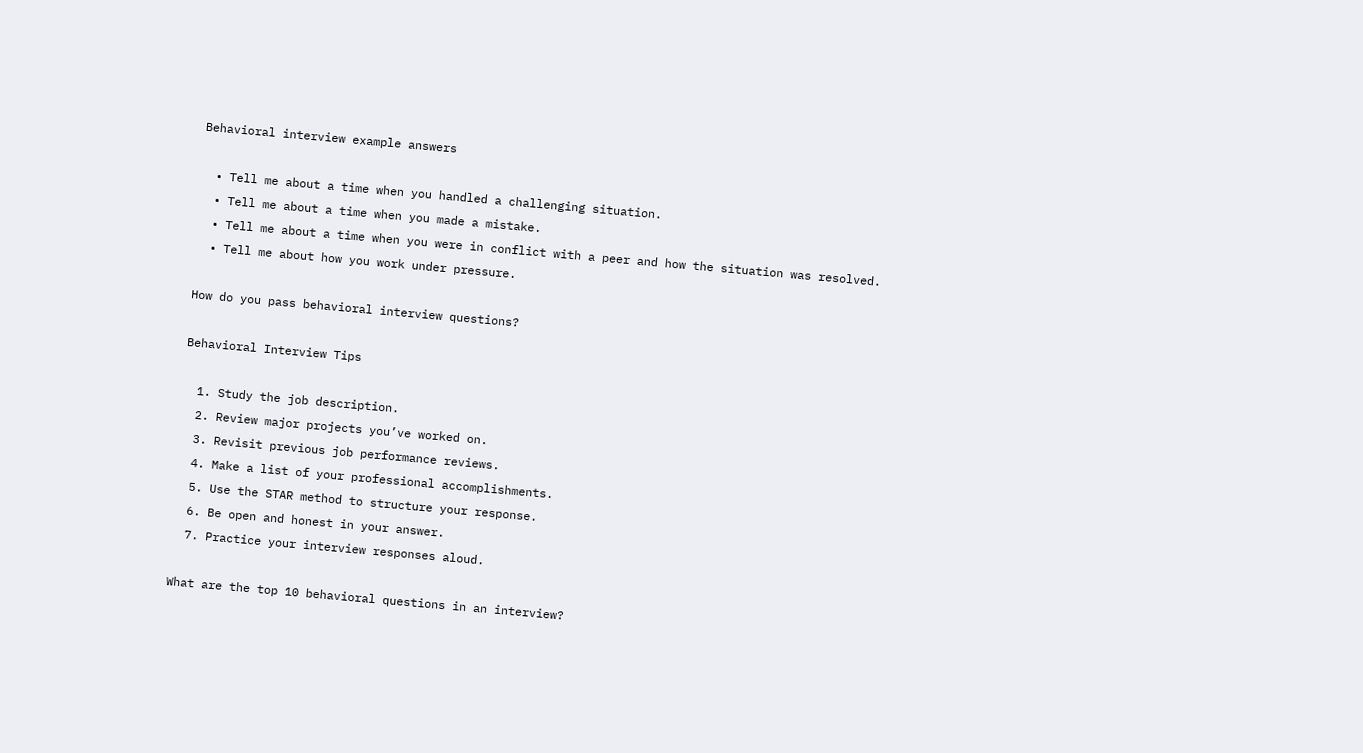Behavioral interview example answers

  • Tell me about a time when you handled a challenging situation.
  • Tell me about a time when you made a mistake.
  • Tell me about a time when you were in conflict with a peer and how the situation was resolved.
  • Tell me about how you work under pressure.

How do you pass behavioral interview questions?

Behavioral Interview Tips

  1. Study the job description.
  2. Review major projects you’ve worked on.
  3. Revisit previous job performance reviews.
  4. Make a list of your professional accomplishments.
  5. Use the STAR method to structure your response.
  6. Be open and honest in your answer.
  7. Practice your interview responses aloud.

What are the top 10 behavioral questions in an interview?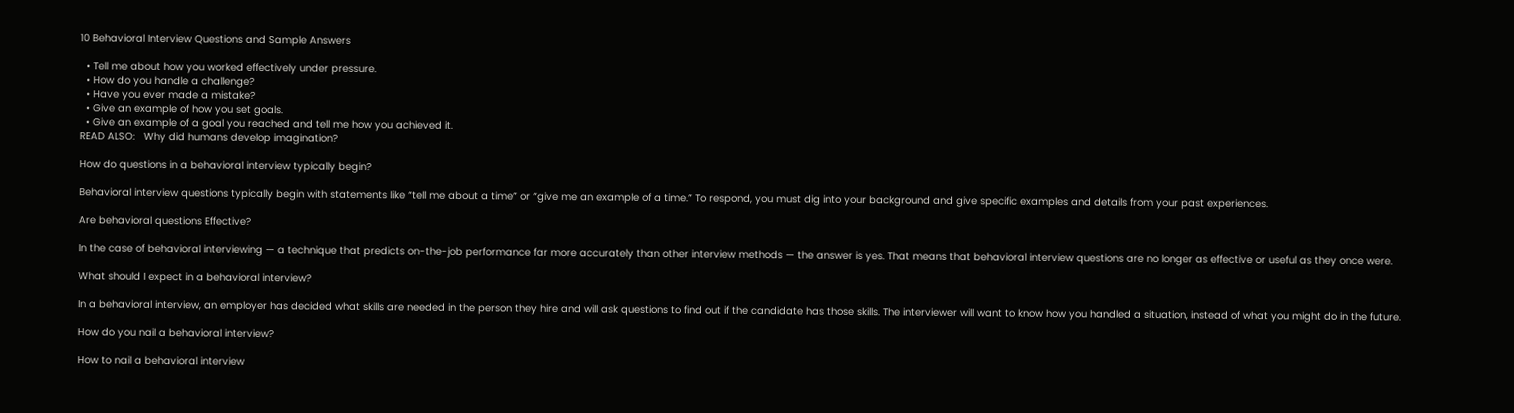10 Behavioral Interview Questions and Sample Answers

  • Tell me about how you worked effectively under pressure.
  • How do you handle a challenge?
  • Have you ever made a mistake?
  • Give an example of how you set goals.
  • Give an example of a goal you reached and tell me how you achieved it.
READ ALSO:   Why did humans develop imagination?

How do questions in a behavioral interview typically begin?

Behavioral interview questions typically begin with statements like “tell me about a time” or “give me an example of a time.” To respond, you must dig into your background and give specific examples and details from your past experiences.

Are behavioral questions Effective?

In the case of behavioral interviewing — a technique that predicts on-the-job performance far more accurately than other interview methods — the answer is yes. That means that behavioral interview questions are no longer as effective or useful as they once were.

What should I expect in a behavioral interview?

In a behavioral interview, an employer has decided what skills are needed in the person they hire and will ask questions to find out if the candidate has those skills. The interviewer will want to know how you handled a situation, instead of what you might do in the future.

How do you nail a behavioral interview?

How to nail a behavioral interview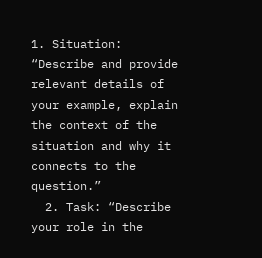1. Situation: “Describe and provide relevant details of your example, explain the context of the situation and why it connects to the question.”
  2. Task: “Describe your role in the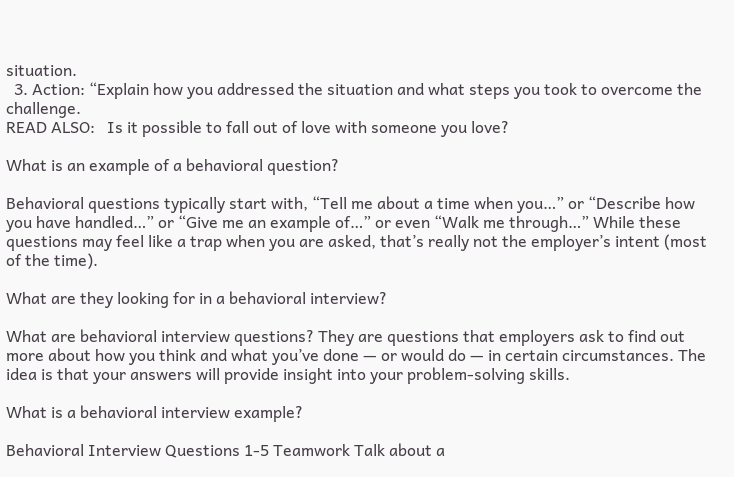situation.
  3. Action: “Explain how you addressed the situation and what steps you took to overcome the challenge.
READ ALSO:   Is it possible to fall out of love with someone you love?

What is an example of a behavioral question?

Behavioral questions typically start with, “Tell me about a time when you…” or “Describe how you have handled…” or “Give me an example of…” or even “Walk me through…” While these questions may feel like a trap when you are asked, that’s really not the employer’s intent (most of the time).

What are they looking for in a behavioral interview?

What are behavioral interview questions? They are questions that employers ask to find out more about how you think and what you’ve done — or would do — in certain circumstances. The idea is that your answers will provide insight into your problem-solving skills.

What is a behavioral interview example?

Behavioral Interview Questions 1-5 Teamwork Talk about a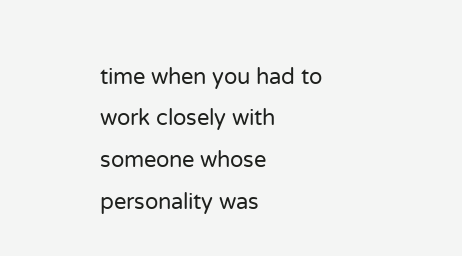time when you had to work closely with someone whose personality was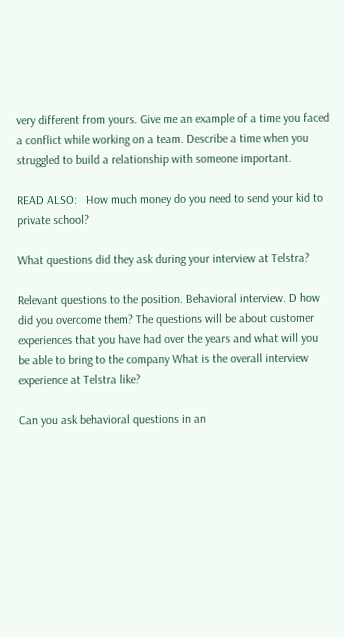very different from yours. Give me an example of a time you faced a conflict while working on a team. Describe a time when you struggled to build a relationship with someone important.

READ ALSO:   How much money do you need to send your kid to private school?

What questions did they ask during your interview at Telstra?

Relevant questions to the position. Behavioral interview. D how did you overcome them? The questions will be about customer experiences that you have had over the years and what will you be able to bring to the company What is the overall interview experience at Telstra like?

Can you ask behavioral questions in an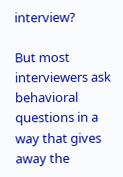interview?

But most interviewers ask behavioral questions in a way that gives away the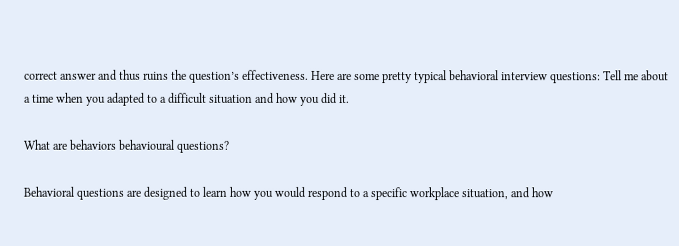correct answer and thus ruins the question’s effectiveness. Here are some pretty typical behavioral interview questions: Tell me about a time when you adapted to a difficult situation and how you did it.

What are behaviors behavioural questions?

Behavioral questions are designed to learn how you would respond to a specific workplace situation, and how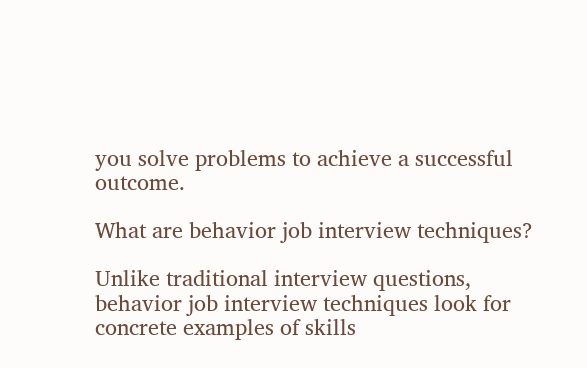you solve problems to achieve a successful outcome.

What are behavior job interview techniques?

Unlike traditional interview questions, behavior job interview techniques look for concrete examples of skills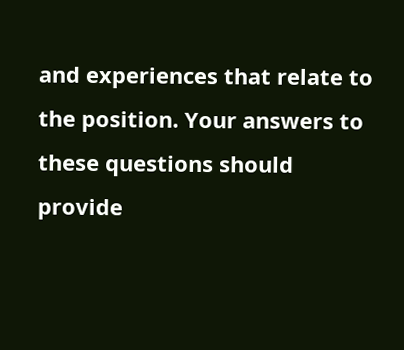and experiences that relate to the position. Your answers to these questions should provide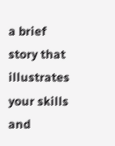a brief story that illustrates your skills and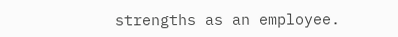strengths as an employee.